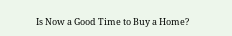Is Now a Good Time to Buy a Home?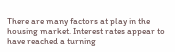There are many factors at play in the housing market. Interest rates appear to have reached a turning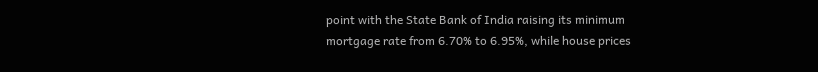point with the State Bank of India raising its minimum mortgage rate from 6.70% to 6.95%, while house prices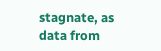stagnate, as data from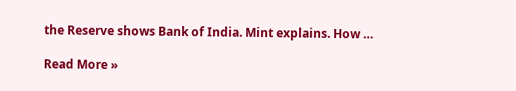the Reserve shows Bank of India. Mint explains. How …

Read More »